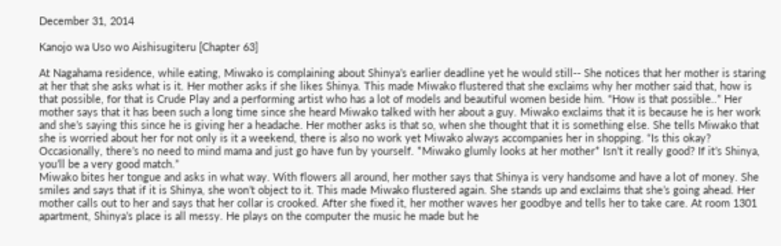December 31, 2014

Kanojo wa Uso wo Aishisugiteru [Chapter 63]

At Nagahama residence, while eating, Miwako is complaining about Shinya’s earlier deadline yet he would still-- She notices that her mother is staring at her that she asks what is it. Her mother asks if she likes Shinya. This made Miwako flustered that she exclaims why her mother said that, how is that possible, for that is Crude Play and a performing artist who has a lot of models and beautiful women beside him. “How is that possible..” Her mother says that it has been such a long time since she heard Miwako talked with her about a guy. Miwako exclaims that it is because he is her work and she’s saying this since he is giving her a headache. Her mother asks is that so, when she thought that it is something else. She tells Miwako that she is worried about her for not only is it a weekend, there is also no work yet Miwako always accompanies her in shopping. “Is this okay? Occasionally, there’s no need to mind mama and just go have fun by yourself. *Miwako glumly looks at her mother* Isn’t it really good? If it’s Shinya, you’ll be a very good match.”
Miwako bites her tongue and asks in what way. With flowers all around, her mother says that Shinya is very handsome and have a lot of money. She smiles and says that if it is Shinya, she won’t object to it. This made Miwako flustered again. She stands up and exclaims that she’s going ahead. Her mother calls out to her and says that her collar is crooked. After she fixed it, her mother waves her goodbye and tells her to take care. At room 1301 apartment, Shinya’s place is all messy. He plays on the computer the music he made but he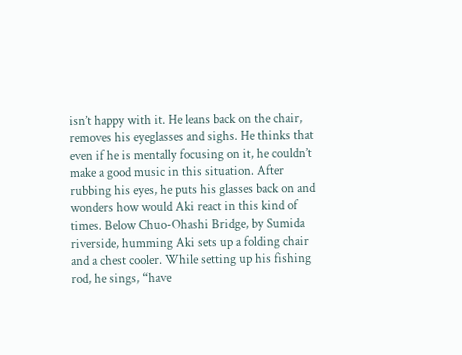isn’t happy with it. He leans back on the chair, removes his eyeglasses and sighs. He thinks that even if he is mentally focusing on it, he couldn’t make a good music in this situation. After rubbing his eyes, he puts his glasses back on and wonders how would Aki react in this kind of times. Below Chuo-Ohashi Bridge, by Sumida riverside, humming Aki sets up a folding chair and a chest cooler. While setting up his fishing rod, he sings, “have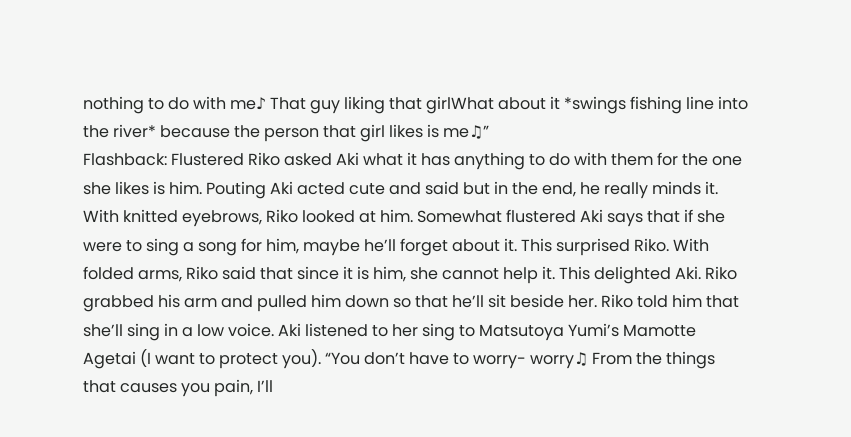nothing to do with me♪ That guy liking that girlWhat about it *swings fishing line into the river* because the person that girl likes is me♫”
Flashback: Flustered Riko asked Aki what it has anything to do with them for the one she likes is him. Pouting Aki acted cute and said but in the end, he really minds it. With knitted eyebrows, Riko looked at him. Somewhat flustered Aki says that if she were to sing a song for him, maybe he’ll forget about it. This surprised Riko. With folded arms, Riko said that since it is him, she cannot help it. This delighted Aki. Riko grabbed his arm and pulled him down so that he’ll sit beside her. Riko told him that she’ll sing in a low voice. Aki listened to her sing to Matsutoya Yumi’s Mamotte Agetai (I want to protect you). “You don’t have to worry- worry♫ From the things that causes you pain, I’ll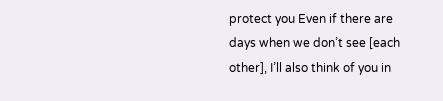protect you Even if there are days when we don’t see [each other], I’ll also think of you in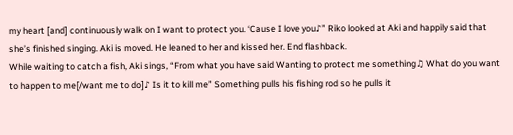my heart [and] continuously walk on I want to protect you. ‘Cause I love you♪” Riko looked at Aki and happily said that she’s finished singing. Aki is moved. He leaned to her and kissed her. End flashback.
While waiting to catch a fish, Aki sings, “From what you have said Wanting to protect me something♫ What do you want to happen to me[/want me to do]♪ Is it to kill me” Something pulls his fishing rod so he pulls it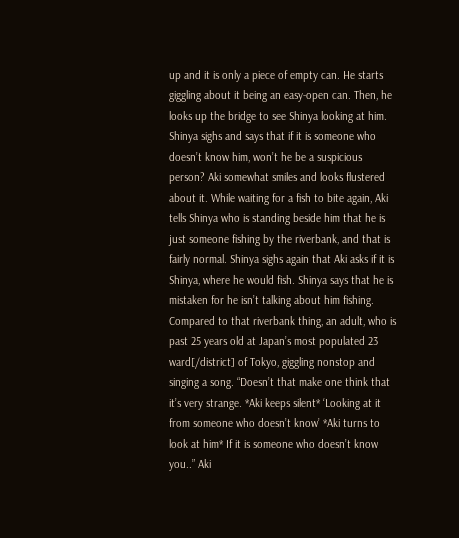up and it is only a piece of empty can. He starts giggling about it being an easy-open can. Then, he looks up the bridge to see Shinya looking at him. Shinya sighs and says that if it is someone who doesn’t know him, won’t he be a suspicious person? Aki somewhat smiles and looks flustered about it. While waiting for a fish to bite again, Aki tells Shinya who is standing beside him that he is just someone fishing by the riverbank, and that is fairly normal. Shinya sighs again that Aki asks if it is Shinya, where he would fish. Shinya says that he is mistaken for he isn’t talking about him fishing.
Compared to that riverbank thing, an adult, who is past 25 years old at Japan’s most populated 23 ward[/district] of Tokyo, giggling nonstop and singing a song. “Doesn’t that make one think that it’s very strange. *Aki keeps silent* ‘Looking at it from someone who doesn’t know’ *Aki turns to look at him* If it is someone who doesn’t know you..” Aki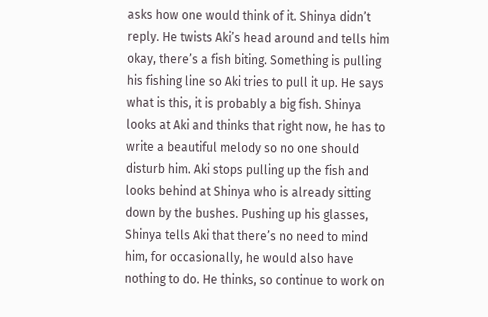asks how one would think of it. Shinya didn’t reply. He twists Aki’s head around and tells him okay, there’s a fish biting. Something is pulling his fishing line so Aki tries to pull it up. He says what is this, it is probably a big fish. Shinya looks at Aki and thinks that right now, he has to write a beautiful melody so no one should disturb him. Aki stops pulling up the fish and looks behind at Shinya who is already sitting down by the bushes. Pushing up his glasses, Shinya tells Aki that there’s no need to mind him, for occasionally, he would also have nothing to do. He thinks, so continue to work on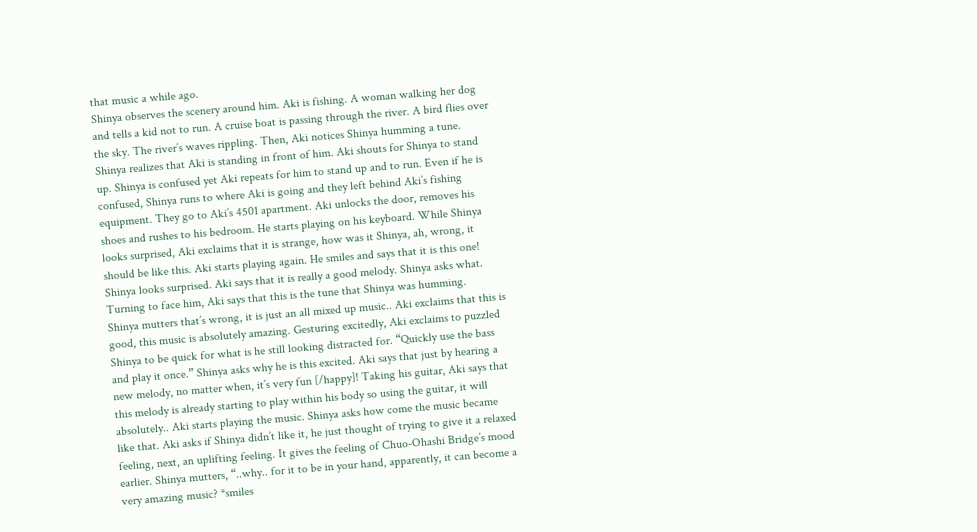that music a while ago.
Shinya observes the scenery around him. Aki is fishing. A woman walking her dog and tells a kid not to run. A cruise boat is passing through the river. A bird flies over the sky. The river’s waves rippling. Then, Aki notices Shinya humming a tune. Shinya realizes that Aki is standing in front of him. Aki shouts for Shinya to stand up. Shinya is confused yet Aki repeats for him to stand up and to run. Even if he is confused, Shinya runs to where Aki is going and they left behind Aki’s fishing equipment. They go to Aki’s 4501 apartment. Aki unlocks the door, removes his shoes and rushes to his bedroom. He starts playing on his keyboard. While Shinya looks surprised, Aki exclaims that it is strange, how was it Shinya, ah, wrong, it should be like this. Aki starts playing again. He smiles and says that it is this one! Shinya looks surprised. Aki says that it is really a good melody. Shinya asks what. Turning to face him, Aki says that this is the tune that Shinya was humming.
Shinya mutters that’s wrong, it is just an all mixed up music.. Aki exclaims that this is good, this music is absolutely amazing. Gesturing excitedly, Aki exclaims to puzzled Shinya to be quick for what is he still looking distracted for. “Quickly use the bass and play it once.” Shinya asks why he is this excited. Aki says that just by hearing a new melody, no matter when, it’s very fun [/happy]! Taking his guitar, Aki says that this melody is already starting to play within his body so using the guitar, it will absolutely.. Aki starts playing the music. Shinya asks how come the music became like that. Aki asks if Shinya didn’t like it, he just thought of trying to give it a relaxed feeling, next, an uplifting feeling. It gives the feeling of Chuo-Ohashi Bridge’s mood earlier. Shinya mutters, “..why.. for it to be in your hand, apparently, it can become a very amazing music? *smiles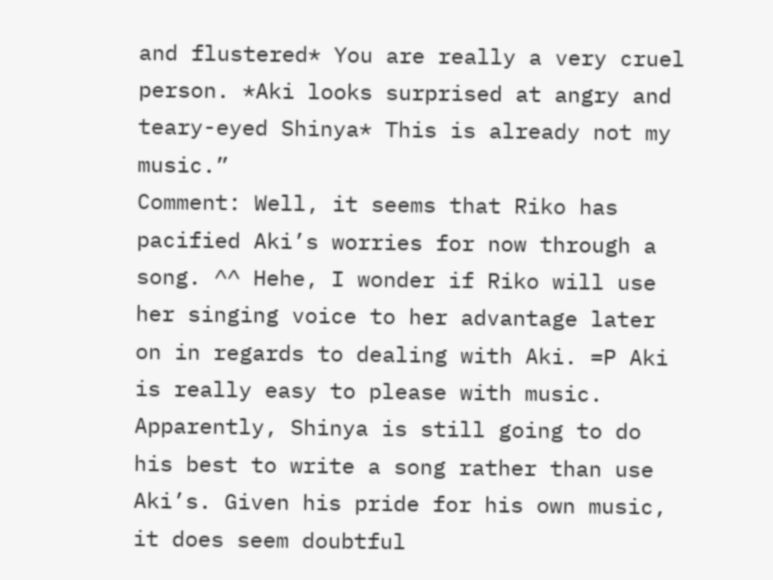and flustered* You are really a very cruel person. *Aki looks surprised at angry and teary-eyed Shinya* This is already not my music.”
Comment: Well, it seems that Riko has pacified Aki’s worries for now through a song. ^^ Hehe, I wonder if Riko will use her singing voice to her advantage later on in regards to dealing with Aki. =P Aki is really easy to please with music. Apparently, Shinya is still going to do his best to write a song rather than use Aki’s. Given his pride for his own music, it does seem doubtful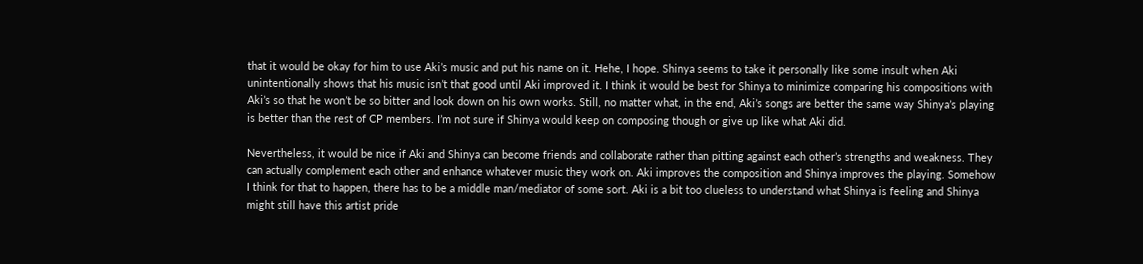that it would be okay for him to use Aki’s music and put his name on it. Hehe, I hope. Shinya seems to take it personally like some insult when Aki unintentionally shows that his music isn’t that good until Aki improved it. I think it would be best for Shinya to minimize comparing his compositions with Aki’s so that he won’t be so bitter and look down on his own works. Still, no matter what, in the end, Aki’s songs are better the same way Shinya’s playing is better than the rest of CP members. I’m not sure if Shinya would keep on composing though or give up like what Aki did.

Nevertheless, it would be nice if Aki and Shinya can become friends and collaborate rather than pitting against each other’s strengths and weakness. They can actually complement each other and enhance whatever music they work on. Aki improves the composition and Shinya improves the playing. Somehow I think for that to happen, there has to be a middle man/mediator of some sort. Aki is a bit too clueless to understand what Shinya is feeling and Shinya might still have this artist pride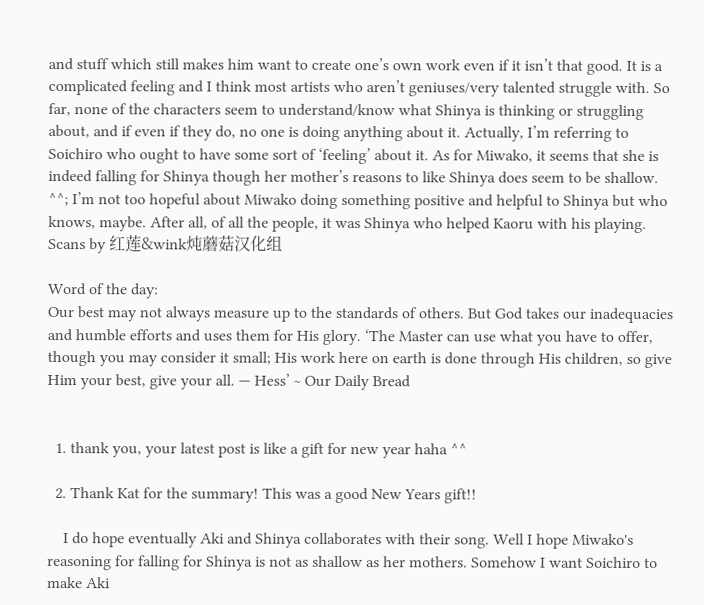and stuff which still makes him want to create one’s own work even if it isn’t that good. It is a complicated feeling and I think most artists who aren’t geniuses/very talented struggle with. So far, none of the characters seem to understand/know what Shinya is thinking or struggling about, and if even if they do, no one is doing anything about it. Actually, I’m referring to Soichiro who ought to have some sort of ‘feeling’ about it. As for Miwako, it seems that she is indeed falling for Shinya though her mother’s reasons to like Shinya does seem to be shallow. ^^; I’m not too hopeful about Miwako doing something positive and helpful to Shinya but who knows, maybe. After all, of all the people, it was Shinya who helped Kaoru with his playing. Scans by 红莲&wink炖蘑菇汉化组

Word of the day:
Our best may not always measure up to the standards of others. But God takes our inadequacies and humble efforts and uses them for His glory. ‘The Master can use what you have to offer, though you may consider it small; His work here on earth is done through His children, so give Him your best, give your all. — Hess’ ~ Our Daily Bread


  1. thank you, your latest post is like a gift for new year haha ^^

  2. Thank Kat for the summary! This was a good New Years gift!!

    I do hope eventually Aki and Shinya collaborates with their song. Well I hope Miwako's reasoning for falling for Shinya is not as shallow as her mothers. Somehow I want Soichiro to make Aki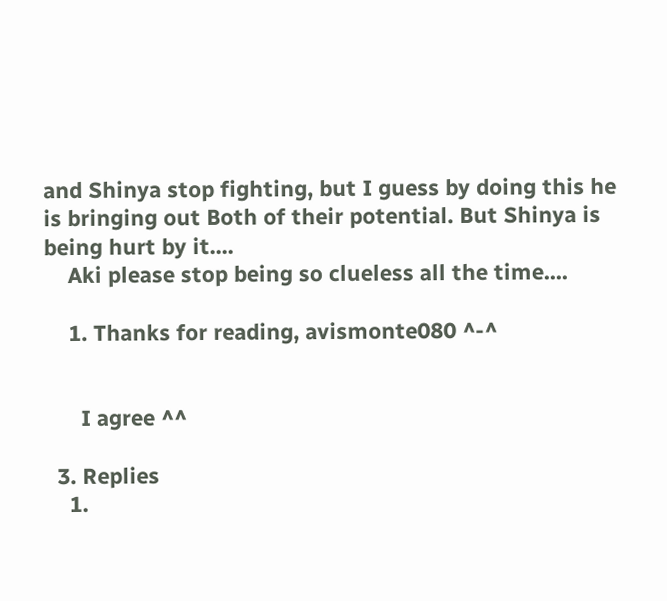and Shinya stop fighting, but I guess by doing this he is bringing out Both of their potential. But Shinya is being hurt by it....
    Aki please stop being so clueless all the time....

    1. Thanks for reading, avismonte080 ^-^


      I agree ^^

  3. Replies
    1.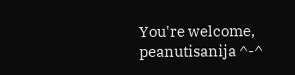You're welcome, peanutisanija ^-^